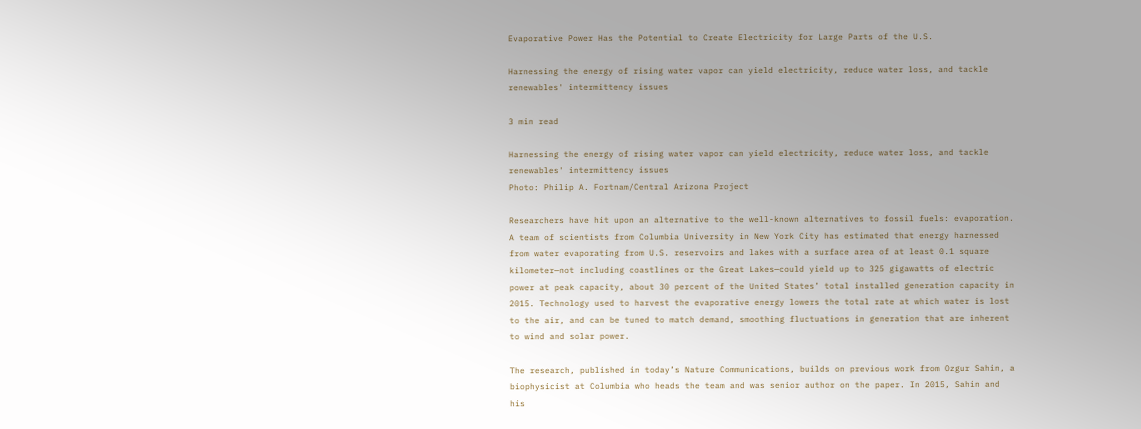Evaporative Power Has the Potential to Create Electricity for Large Parts of the U.S.

Harnessing the energy of rising water vapor can yield electricity, reduce water loss, and tackle renewables' intermittency issues

3 min read

Harnessing the energy of rising water vapor can yield electricity, reduce water loss, and tackle renewables' intermittency issues
Photo: Philip A. Fortnam/Central Arizona Project

Researchers have hit upon an alternative to the well-known alternatives to fossil fuels: evaporation. A team of scientists from Columbia University in New York City has estimated that energy harnessed from water evaporating from U.S. reservoirs and lakes with a surface area of at least 0.1 square kilometer—not including coastlines or the Great Lakes—could yield up to 325 gigawatts of electric power at peak capacity, about 30 percent of the United States’ total installed generation capacity in 2015. Technology used to harvest the evaporative energy lowers the total rate at which water is lost to the air, and can be tuned to match demand, smoothing fluctuations in generation that are inherent to wind and solar power.

The research, published in today’s Nature Communications, builds on previous work from Ozgur Sahin, a biophysicist at Columbia who heads the team and was senior author on the paper. In 2015, Sahin and his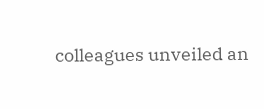colleagues unveiled an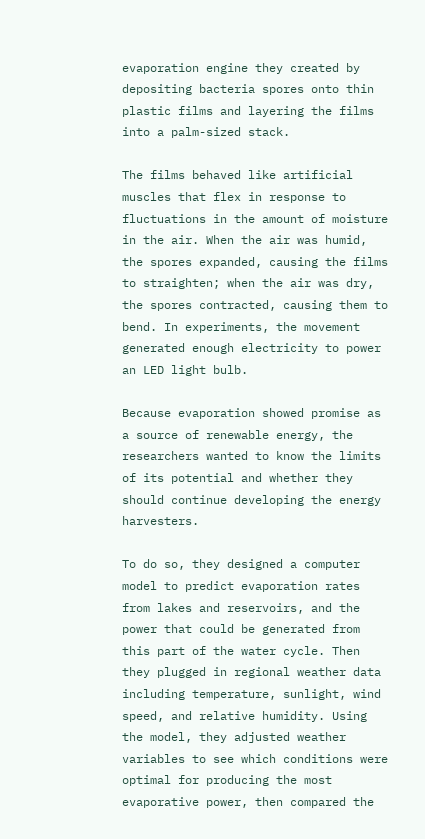evaporation engine they created by depositing bacteria spores onto thin plastic films and layering the films into a palm-sized stack.

The films behaved like artificial muscles that flex in response to fluctuations in the amount of moisture in the air. When the air was humid, the spores expanded, causing the films to straighten; when the air was dry, the spores contracted, causing them to bend. In experiments, the movement generated enough electricity to power an LED light bulb.

Because evaporation showed promise as a source of renewable energy, the researchers wanted to know the limits of its potential and whether they should continue developing the energy harvesters.

To do so, they designed a computer model to predict evaporation rates from lakes and reservoirs, and the power that could be generated from this part of the water cycle. Then they plugged in regional weather data including temperature, sunlight, wind speed, and relative humidity. Using the model, they adjusted weather variables to see which conditions were optimal for producing the most evaporative power, then compared the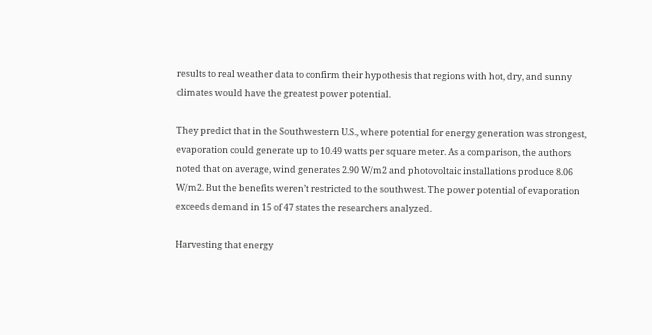results to real weather data to confirm their hypothesis that regions with hot, dry, and sunny climates would have the greatest power potential.

They predict that in the Southwestern U.S., where potential for energy generation was strongest, evaporation could generate up to 10.49 watts per square meter. As a comparison, the authors noted that on average, wind generates 2.90 W/m2 and photovoltaic installations produce 8.06 W/m2. But the benefits weren’t restricted to the southwest. The power potential of evaporation exceeds demand in 15 of 47 states the researchers analyzed.

Harvesting that energy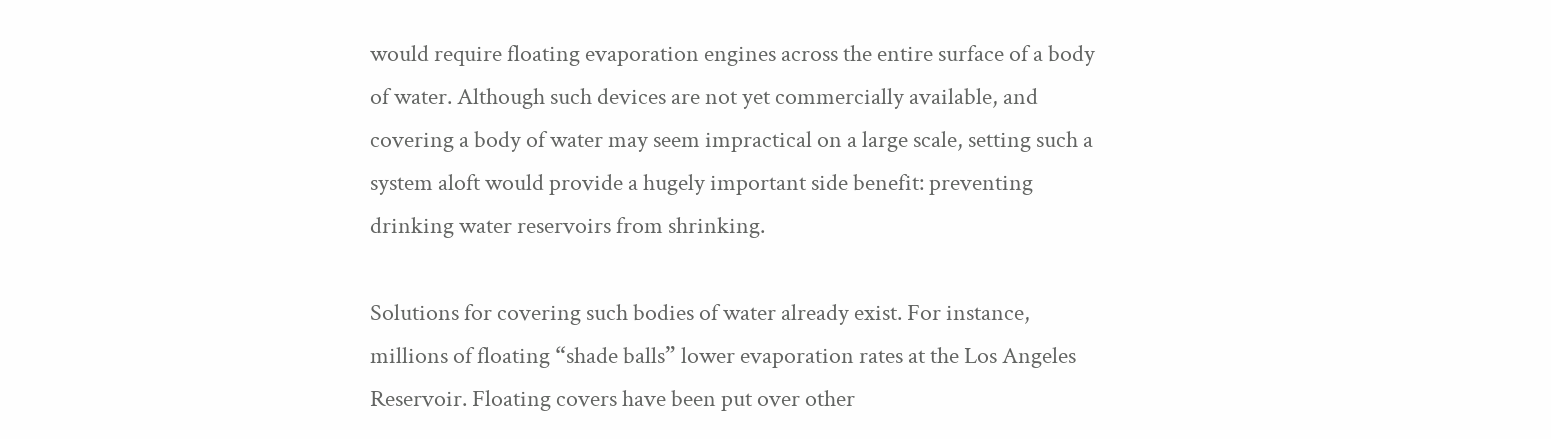would require floating evaporation engines across the entire surface of a body of water. Although such devices are not yet commercially available, and covering a body of water may seem impractical on a large scale, setting such a system aloft would provide a hugely important side benefit: preventing drinking water reservoirs from shrinking.

Solutions for covering such bodies of water already exist. For instance, millions of floating “shade balls” lower evaporation rates at the Los Angeles Reservoir. Floating covers have been put over other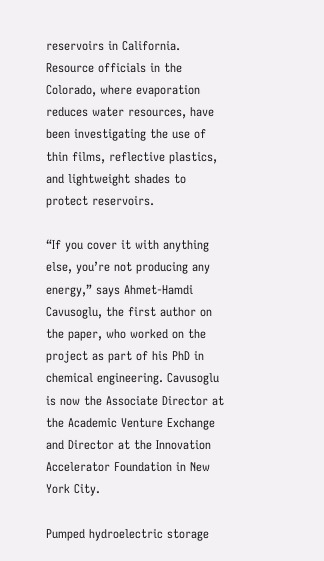reservoirs in California. Resource officials in the Colorado, where evaporation reduces water resources, have been investigating the use of thin films, reflective plastics, and lightweight shades to protect reservoirs.

“If you cover it with anything else, you’re not producing any energy,” says Ahmet-Hamdi Cavusoglu, the first author on the paper, who worked on the project as part of his PhD in chemical engineering. Cavusoglu is now the Associate Director at the Academic Venture Exchange and Director at the Innovation Accelerator Foundation in New York City.

Pumped hydroelectric storage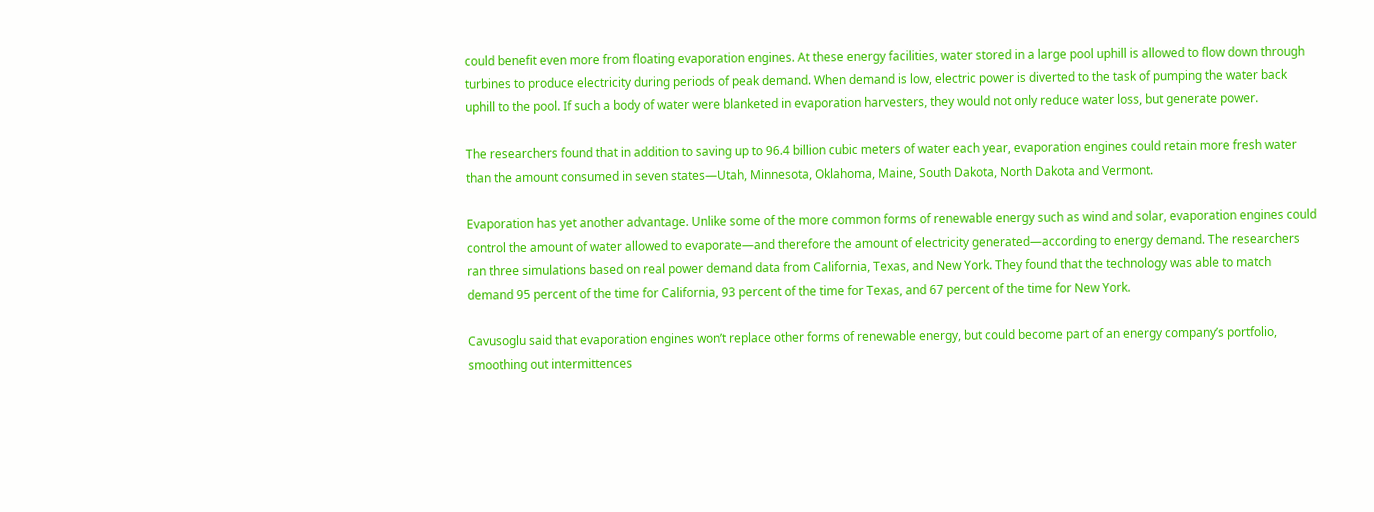could benefit even more from floating evaporation engines. At these energy facilities, water stored in a large pool uphill is allowed to flow down through turbines to produce electricity during periods of peak demand. When demand is low, electric power is diverted to the task of pumping the water back uphill to the pool. If such a body of water were blanketed in evaporation harvesters, they would not only reduce water loss, but generate power.

The researchers found that in addition to saving up to 96.4 billion cubic meters of water each year, evaporation engines could retain more fresh water than the amount consumed in seven states—Utah, Minnesota, Oklahoma, Maine, South Dakota, North Dakota and Vermont.

Evaporation has yet another advantage. Unlike some of the more common forms of renewable energy such as wind and solar, evaporation engines could control the amount of water allowed to evaporate—and therefore the amount of electricity generated—according to energy demand. The researchers ran three simulations based on real power demand data from California, Texas, and New York. They found that the technology was able to match demand 95 percent of the time for California, 93 percent of the time for Texas, and 67 percent of the time for New York.

Cavusoglu said that evaporation engines won’t replace other forms of renewable energy, but could become part of an energy company’s portfolio, smoothing out intermittences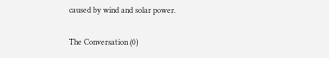caused by wind and solar power.

The Conversation (0)